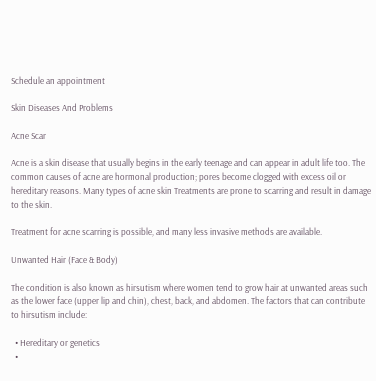Schedule an appointment

Skin Diseases And Problems

Acne Scar

Acne is a skin disease that usually begins in the early teenage and can appear in adult life too. The common causes of acne are hormonal production; pores become clogged with excess oil or hereditary reasons. Many types of acne skin Treatments are prone to scarring and result in damage to the skin.

Treatment for acne scarring is possible, and many less invasive methods are available.

Unwanted Hair (Face & Body)

The condition is also known as hirsutism where women tend to grow hair at unwanted areas such as the lower face (upper lip and chin), chest, back, and abdomen. The factors that can contribute to hirsutism include:

  • Hereditary or genetics
  •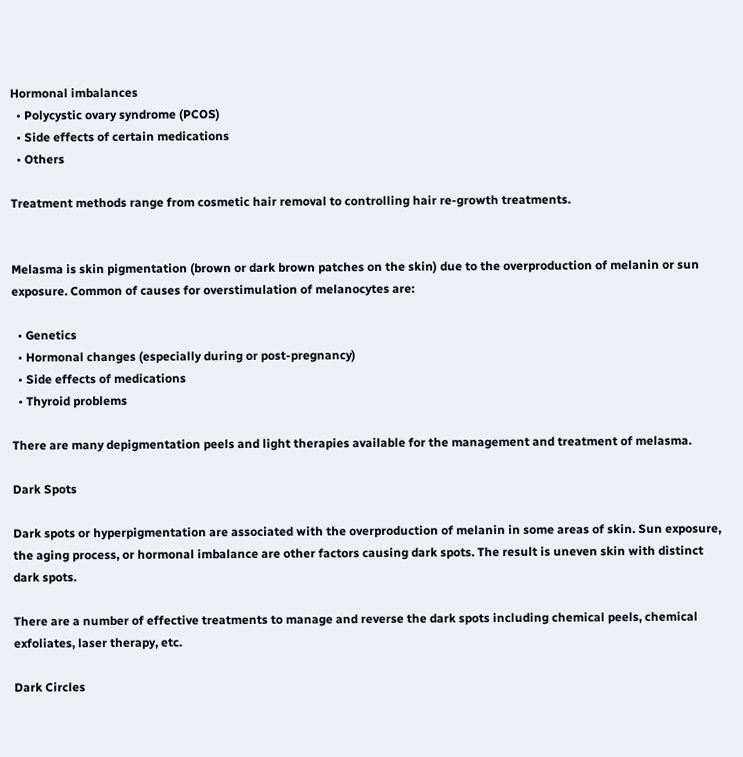Hormonal imbalances
  • Polycystic ovary syndrome (PCOS)
  • Side effects of certain medications
  • Others

Treatment methods range from cosmetic hair removal to controlling hair re-growth treatments.


Melasma is skin pigmentation (brown or dark brown patches on the skin) due to the overproduction of melanin or sun exposure. Common of causes for overstimulation of melanocytes are:

  • Genetics
  • Hormonal changes (especially during or post-pregnancy)
  • Side effects of medications
  • Thyroid problems

There are many depigmentation peels and light therapies available for the management and treatment of melasma.

Dark Spots

Dark spots or hyperpigmentation are associated with the overproduction of melanin in some areas of skin. Sun exposure, the aging process, or hormonal imbalance are other factors causing dark spots. The result is uneven skin with distinct dark spots.

There are a number of effective treatments to manage and reverse the dark spots including chemical peels, chemical exfoliates, laser therapy, etc.

Dark Circles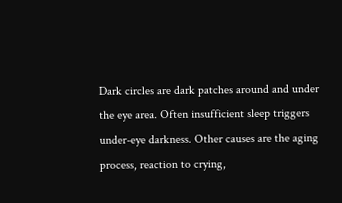Dark circles are dark patches around and under the eye area. Often insufficient sleep triggers under-eye darkness. Other causes are the aging process, reaction to crying,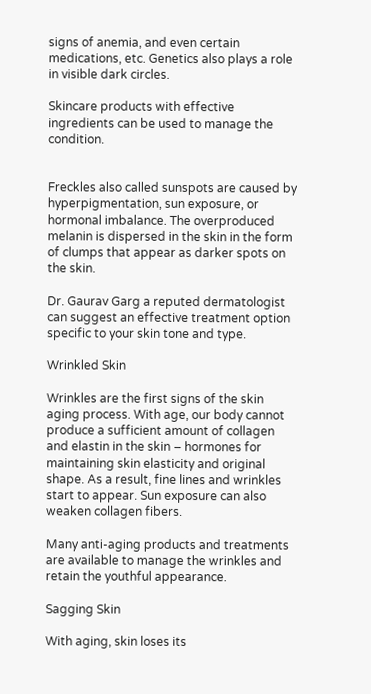signs of anemia, and even certain medications, etc. Genetics also plays a role in visible dark circles.

Skincare products with effective ingredients can be used to manage the condition.


Freckles also called sunspots are caused by hyperpigmentation, sun exposure, or hormonal imbalance. The overproduced melanin is dispersed in the skin in the form of clumps that appear as darker spots on the skin.

Dr. Gaurav Garg a reputed dermatologist can suggest an effective treatment option specific to your skin tone and type.

Wrinkled Skin

Wrinkles are the first signs of the skin aging process. With age, our body cannot produce a sufficient amount of collagen and elastin in the skin – hormones for maintaining skin elasticity and original shape. As a result, fine lines and wrinkles start to appear. Sun exposure can also weaken collagen fibers.

Many anti-aging products and treatments are available to manage the wrinkles and retain the youthful appearance.

Sagging Skin

With aging, skin loses its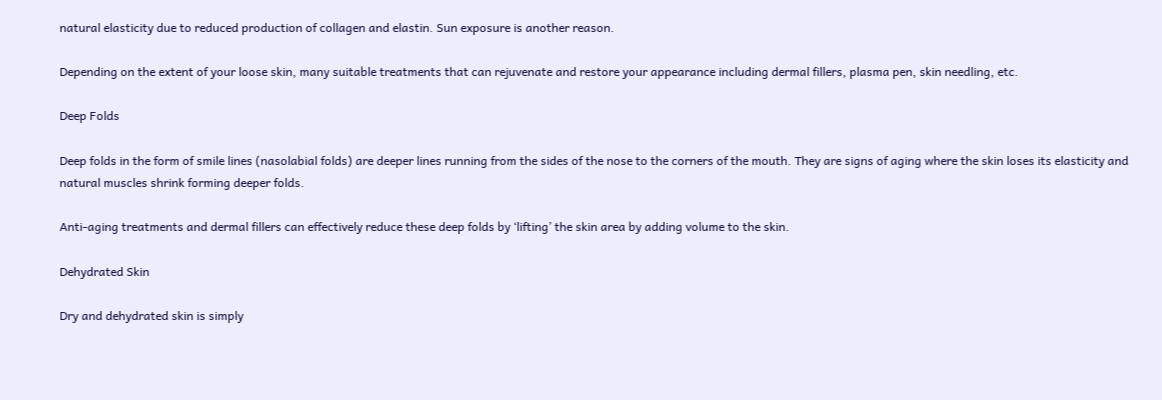natural elasticity due to reduced production of collagen and elastin. Sun exposure is another reason.

Depending on the extent of your loose skin, many suitable treatments that can rejuvenate and restore your appearance including dermal fillers, plasma pen, skin needling, etc.

Deep Folds

Deep folds in the form of smile lines (nasolabial folds) are deeper lines running from the sides of the nose to the corners of the mouth. They are signs of aging where the skin loses its elasticity and natural muscles shrink forming deeper folds.

Anti-aging treatments and dermal fillers can effectively reduce these deep folds by ‘lifting’ the skin area by adding volume to the skin.

Dehydrated Skin

Dry and dehydrated skin is simply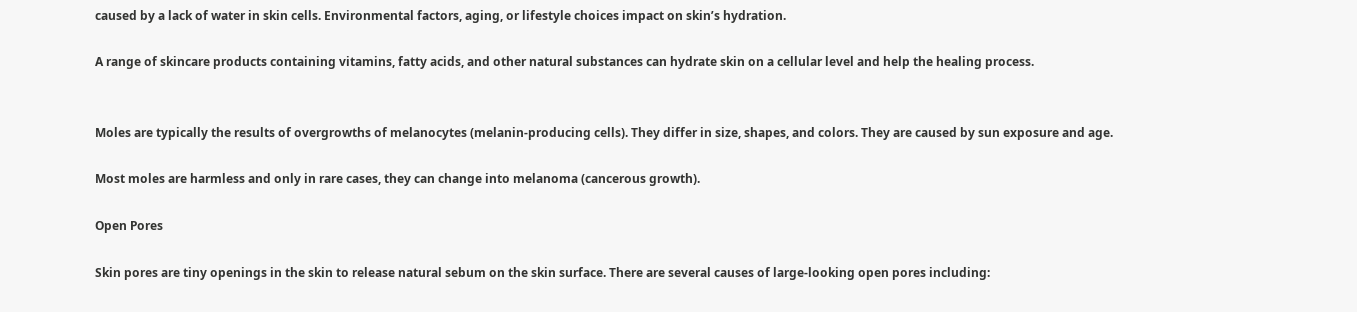caused by a lack of water in skin cells. Environmental factors, aging, or lifestyle choices impact on skin’s hydration.

A range of skincare products containing vitamins, fatty acids, and other natural substances can hydrate skin on a cellular level and help the healing process.


Moles are typically the results of overgrowths of melanocytes (melanin-producing cells). They differ in size, shapes, and colors. They are caused by sun exposure and age.

Most moles are harmless and only in rare cases, they can change into melanoma (cancerous growth).

Open Pores

Skin pores are tiny openings in the skin to release natural sebum on the skin surface. There are several causes of large-looking open pores including: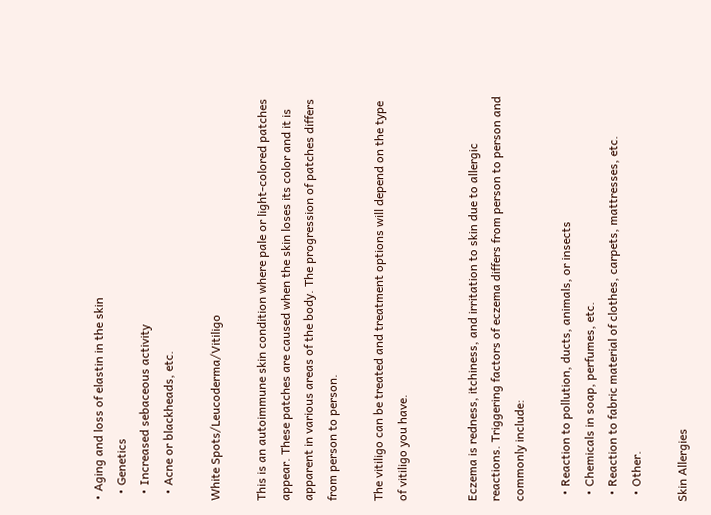• Aging and loss of elastin in the skin
  • Genetics
  • Increased sebaceous activity
  • Acne or blackheads, etc.

White Spots/Leucoderma/Vitiligo

This is an autoimmune skin condition where pale or light-colored patches appear. These patches are caused when the skin loses its color and it is apparent in various areas of the body. The progression of patches differs from person to person.

The vitiligo can be treated and treatment options will depend on the type of vitiligo you have.


Eczema is redness, itchiness, and irritation to skin due to allergic reactions. Triggering factors of eczema differs from person to person and commonly include:

  • Reaction to pollution, ducts, animals, or insects
  • Chemicals in soap, perfumes, etc.
  • Reaction to fabric material of clothes, carpets, mattresses, etc.
  • Other.

Skin Allergies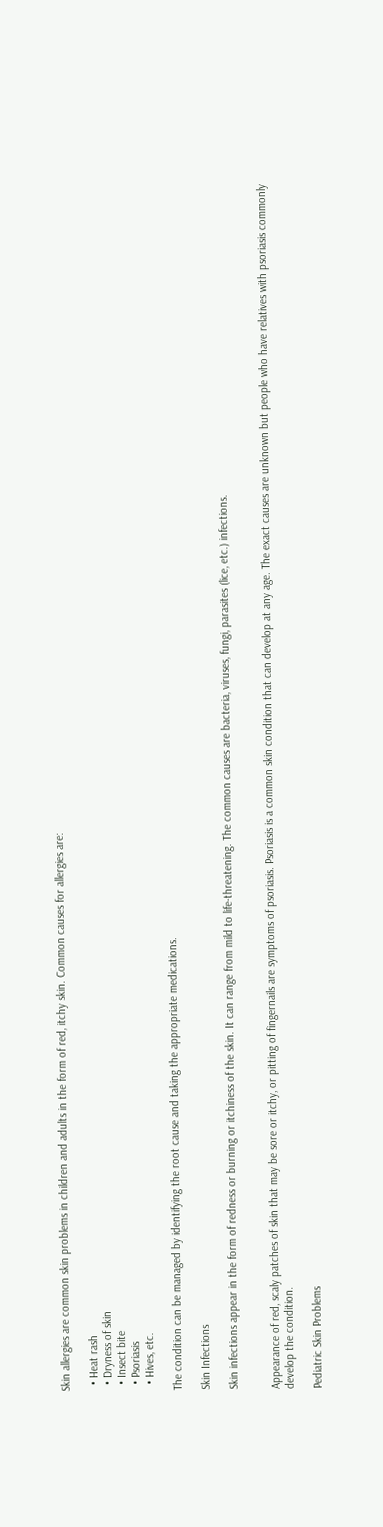Skin allergies are common skin problems in children and adults in the form of red, itchy skin. Common causes for allergies are:

  • Heat rash
  • Dryness of skin
  • Insect bite
  • Psoriasis
  • Hives, etc.

The condition can be managed by identifying the root cause and taking the appropriate medications.

Skin Infections

Skin infections appear in the form of redness or burning or itchiness of the skin. It can range from mild to life-threatening. The common causes are bacteria, viruses, fungi, parasites (lice, etc.) infections.


Appearance of red, scaly patches of skin that may be sore or itchy, or pitting of fingernails are symptoms of psoriasis. Psoriasis is a common skin condition that can develop at any age. The exact causes are unknown but people who have relatives with psoriasis commonly develop the condition.

Pediatric Skin Problems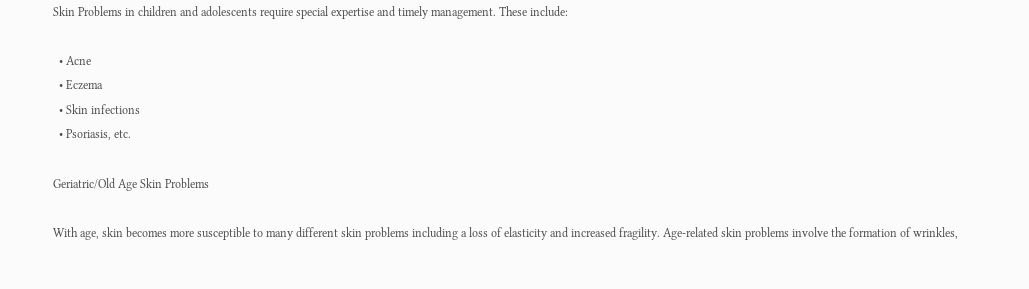Skin Problems in children and adolescents require special expertise and timely management. These include:

  • Acne
  • Eczema
  • Skin infections
  • Psoriasis, etc.

Geriatric/Old Age Skin Problems

With age, skin becomes more susceptible to many different skin problems including a loss of elasticity and increased fragility. Age-related skin problems involve the formation of wrinkles,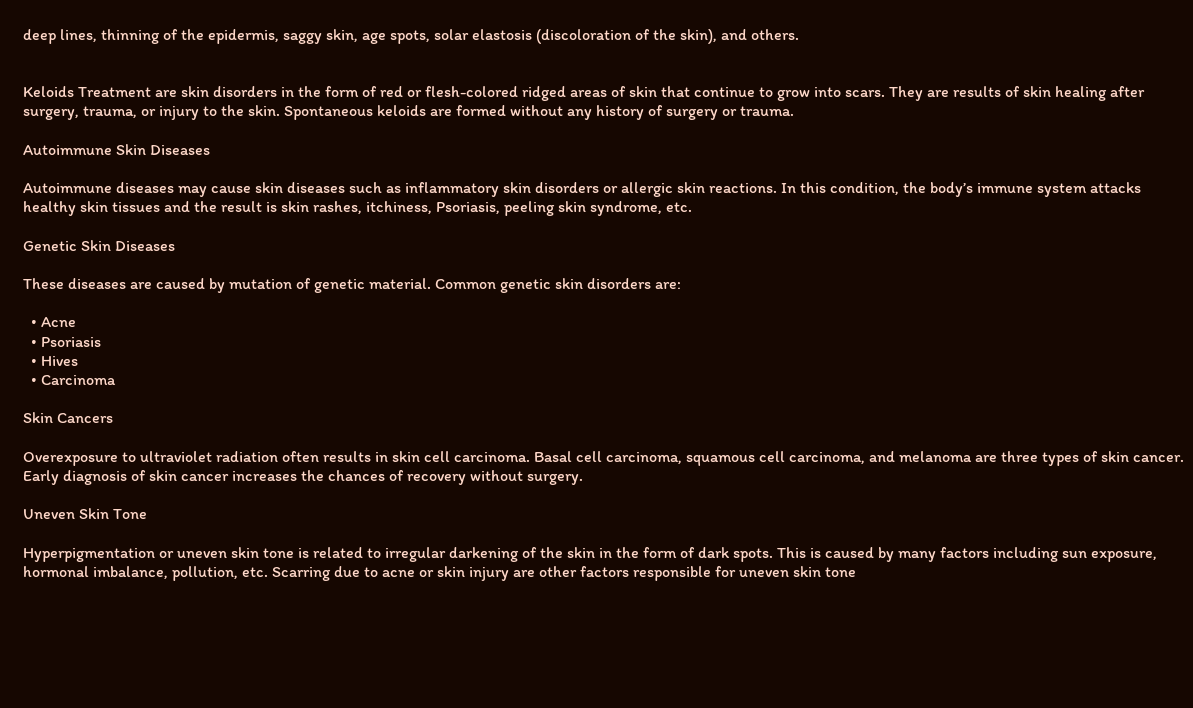deep lines, thinning of the epidermis, saggy skin, age spots, solar elastosis (discoloration of the skin), and others.


Keloids Treatment are skin disorders in the form of red or flesh-colored ridged areas of skin that continue to grow into scars. They are results of skin healing after surgery, trauma, or injury to the skin. Spontaneous keloids are formed without any history of surgery or trauma.

Autoimmune Skin Diseases

Autoimmune diseases may cause skin diseases such as inflammatory skin disorders or allergic skin reactions. In this condition, the body’s immune system attacks healthy skin tissues and the result is skin rashes, itchiness, Psoriasis, peeling skin syndrome, etc.

Genetic Skin Diseases

These diseases are caused by mutation of genetic material. Common genetic skin disorders are:

  • Acne
  • Psoriasis
  • Hives
  • Carcinoma

Skin Cancers

Overexposure to ultraviolet radiation often results in skin cell carcinoma. Basal cell carcinoma, squamous cell carcinoma, and melanoma are three types of skin cancer. Early diagnosis of skin cancer increases the chances of recovery without surgery.

Uneven Skin Tone

Hyperpigmentation or uneven skin tone is related to irregular darkening of the skin in the form of dark spots. This is caused by many factors including sun exposure, hormonal imbalance, pollution, etc. Scarring due to acne or skin injury are other factors responsible for uneven skin tone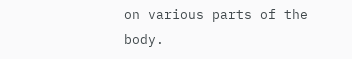on various parts of the body.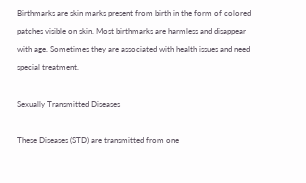Birthmarks are skin marks present from birth in the form of colored patches visible on skin. Most birthmarks are harmless and disappear with age. Sometimes they are associated with health issues and need special treatment.

Sexually Transmitted Diseases

These Diseases (STD) are transmitted from one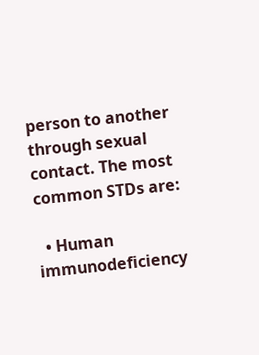person to another through sexual contact. The most common STDs are:

  • Human immunodeficiency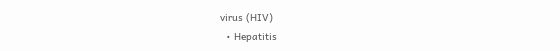virus (HIV)
  • Hepatitis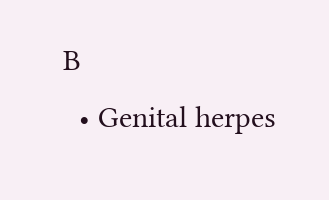B
  • Genital herpes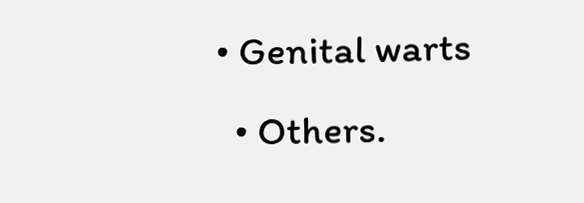• Genital warts
  • Others.